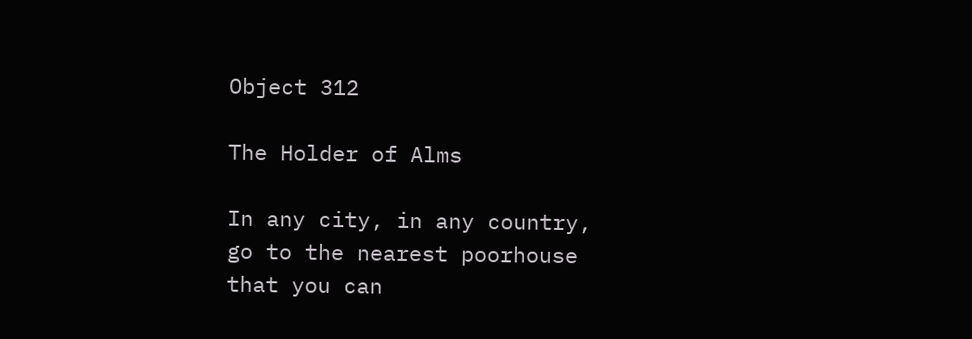Object 312

The Holder of Alms

In any city, in any country, go to the nearest poorhouse that you can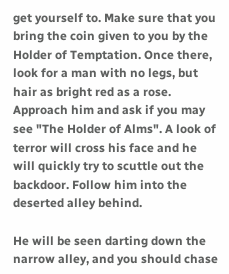get yourself to. Make sure that you bring the coin given to you by the Holder of Temptation. Once there, look for a man with no legs, but hair as bright red as a rose. Approach him and ask if you may see "The Holder of Alms". A look of terror will cross his face and he will quickly try to scuttle out the backdoor. Follow him into the deserted alley behind.

He will be seen darting down the narrow alley, and you should chase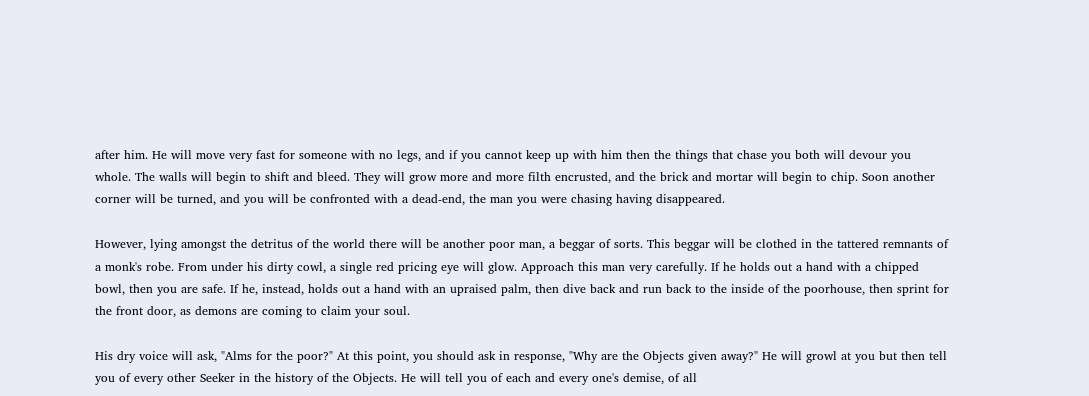after him. He will move very fast for someone with no legs, and if you cannot keep up with him then the things that chase you both will devour you whole. The walls will begin to shift and bleed. They will grow more and more filth encrusted, and the brick and mortar will begin to chip. Soon another corner will be turned, and you will be confronted with a dead-end, the man you were chasing having disappeared.

However, lying amongst the detritus of the world there will be another poor man, a beggar of sorts. This beggar will be clothed in the tattered remnants of a monk's robe. From under his dirty cowl, a single red pricing eye will glow. Approach this man very carefully. If he holds out a hand with a chipped bowl, then you are safe. If he, instead, holds out a hand with an upraised palm, then dive back and run back to the inside of the poorhouse, then sprint for the front door, as demons are coming to claim your soul.

His dry voice will ask, "Alms for the poor?" At this point, you should ask in response, "Why are the Objects given away?" He will growl at you but then tell you of every other Seeker in the history of the Objects. He will tell you of each and every one's demise, of all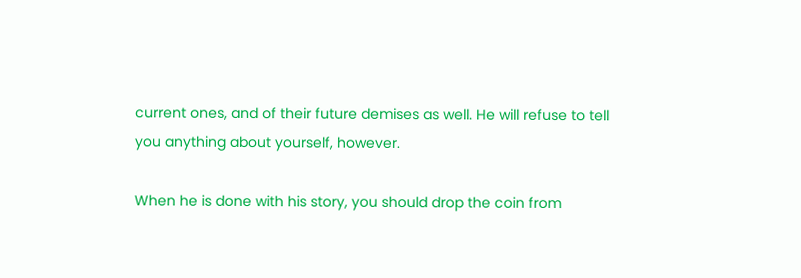current ones, and of their future demises as well. He will refuse to tell you anything about yourself, however.

When he is done with his story, you should drop the coin from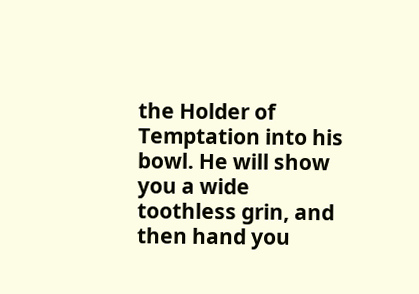the Holder of Temptation into his bowl. He will show you a wide toothless grin, and then hand you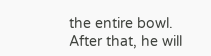the entire bowl. After that, he will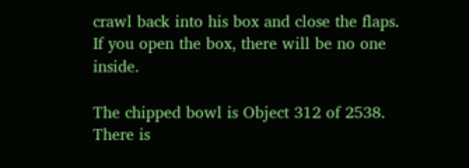crawl back into his box and close the flaps. If you open the box, there will be no one inside.

The chipped bowl is Object 312 of 2538. There is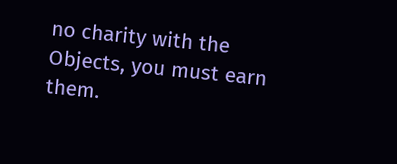no charity with the Objects, you must earn them.